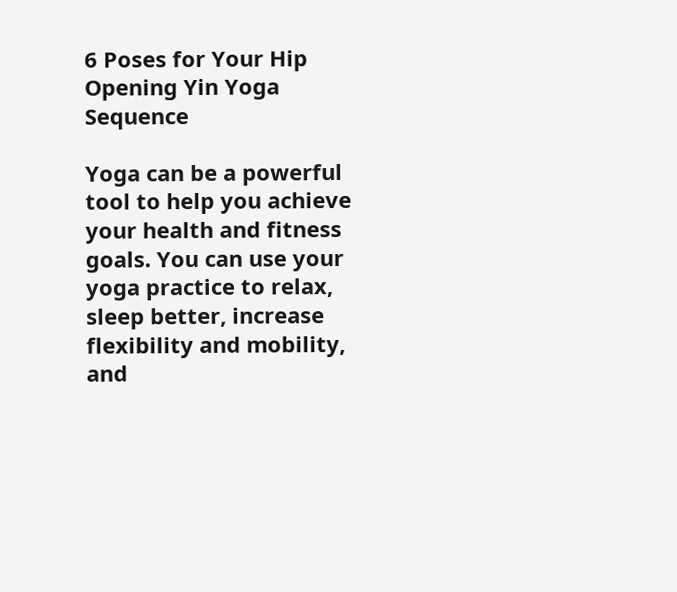6 Poses for Your Hip Opening Yin Yoga Sequence

Yoga can be a powerful tool to help you achieve your health and fitness goals. You can use your yoga practice to relax, sleep better, increase flexibility and mobility, and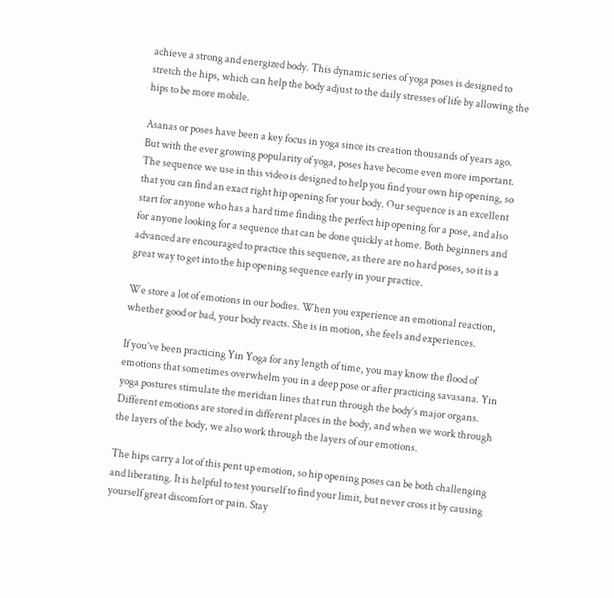achieve a strong and energized body. This dynamic series of yoga poses is designed to stretch the hips, which can help the body adjust to the daily stresses of life by allowing the hips to be more mobile.

Asanas or poses have been a key focus in yoga since its creation thousands of years ago. But with the ever growing popularity of yoga, poses have become even more important. The sequence we use in this video is designed to help you find your own hip opening, so that you can find an exact right hip opening for your body. Our sequence is an excellent start for anyone who has a hard time finding the perfect hip opening for a pose, and also for anyone looking for a sequence that can be done quickly at home. Both beginners and advanced are encouraged to practice this sequence, as there are no hard poses, so it is a great way to get into the hip opening sequence early in your practice.

We store a lot of emotions in our bodies. When you experience an emotional reaction, whether good or bad, your body reacts. She is in motion, she feels and experiences.

If you’ve been practicing Yin Yoga for any length of time, you may know the flood of emotions that sometimes overwhelm you in a deep pose or after practicing savasana. Yin yoga postures stimulate the meridian lines that run through the body’s major organs. Different emotions are stored in different places in the body, and when we work through the layers of the body, we also work through the layers of our emotions.

The hips carry a lot of this pent up emotion, so hip opening poses can be both challenging and liberating. It is helpful to test yourself to find your limit, but never cross it by causing yourself great discomfort or pain. Stay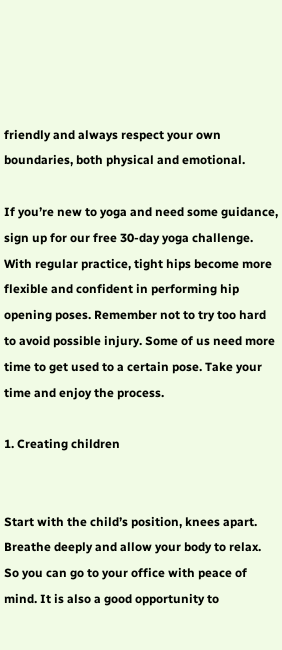friendly and always respect your own boundaries, both physical and emotional.

If you’re new to yoga and need some guidance, sign up for our free 30-day yoga challenge. With regular practice, tight hips become more flexible and confident in performing hip opening poses. Remember not to try too hard to avoid possible injury. Some of us need more time to get used to a certain pose. Take your time and enjoy the process.

1. Creating children


Start with the child’s position, knees apart. Breathe deeply and allow your body to relax. So you can go to your office with peace of mind. It is also a good opportunity to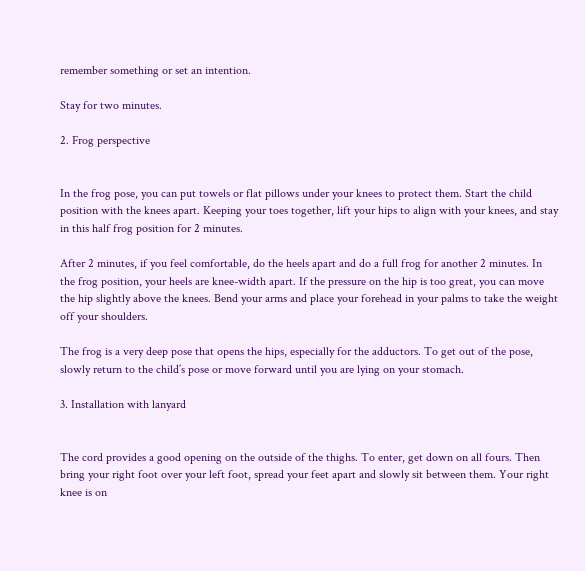remember something or set an intention.

Stay for two minutes.

2. Frog perspective


In the frog pose, you can put towels or flat pillows under your knees to protect them. Start the child position with the knees apart. Keeping your toes together, lift your hips to align with your knees, and stay in this half frog position for 2 minutes.

After 2 minutes, if you feel comfortable, do the heels apart and do a full frog for another 2 minutes. In the frog position, your heels are knee-width apart. If the pressure on the hip is too great, you can move the hip slightly above the knees. Bend your arms and place your forehead in your palms to take the weight off your shoulders.

The frog is a very deep pose that opens the hips, especially for the adductors. To get out of the pose, slowly return to the child’s pose or move forward until you are lying on your stomach.

3. Installation with lanyard


The cord provides a good opening on the outside of the thighs. To enter, get down on all fours. Then bring your right foot over your left foot, spread your feet apart and slowly sit between them. Your right knee is on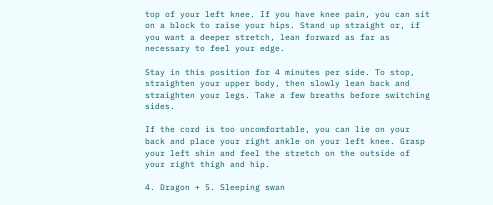top of your left knee. If you have knee pain, you can sit on a block to raise your hips. Stand up straight or, if you want a deeper stretch, lean forward as far as necessary to feel your edge.

Stay in this position for 4 minutes per side. To stop, straighten your upper body, then slowly lean back and straighten your legs. Take a few breaths before switching sides.

If the cord is too uncomfortable, you can lie on your back and place your right ankle on your left knee. Grasp your left shin and feel the stretch on the outside of your right thigh and hip.

4. Dragon + 5. Sleeping swan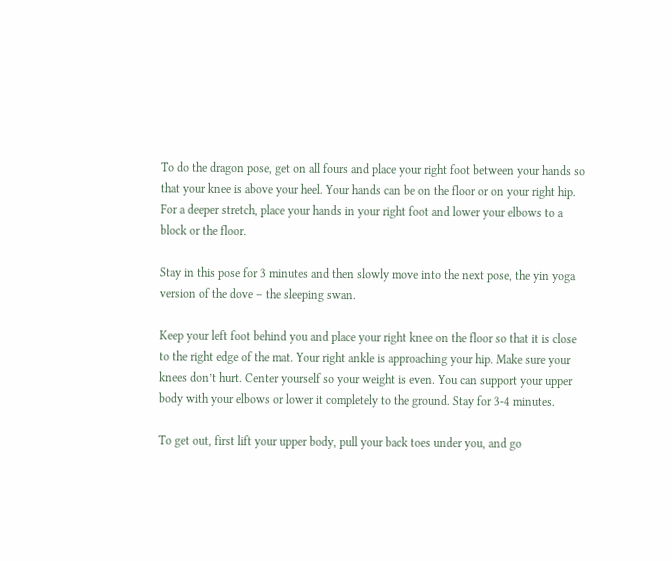To do the dragon pose, get on all fours and place your right foot between your hands so that your knee is above your heel. Your hands can be on the floor or on your right hip. For a deeper stretch, place your hands in your right foot and lower your elbows to a block or the floor.

Stay in this pose for 3 minutes and then slowly move into the next pose, the yin yoga version of the dove – the sleeping swan.

Keep your left foot behind you and place your right knee on the floor so that it is close to the right edge of the mat. Your right ankle is approaching your hip. Make sure your knees don’t hurt. Center yourself so your weight is even. You can support your upper body with your elbows or lower it completely to the ground. Stay for 3-4 minutes.

To get out, first lift your upper body, pull your back toes under you, and go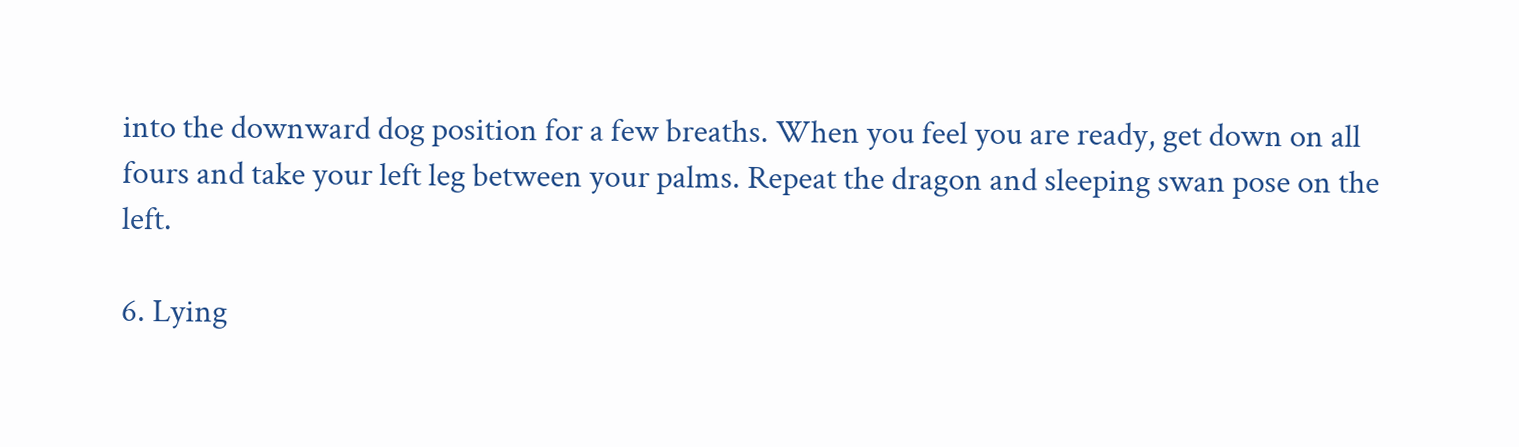into the downward dog position for a few breaths. When you feel you are ready, get down on all fours and take your left leg between your palms. Repeat the dragon and sleeping swan pose on the left.

6. Lying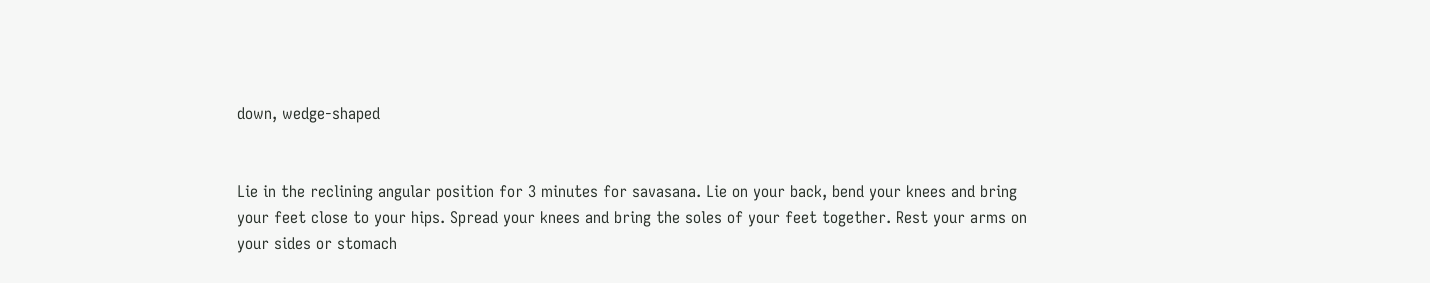down, wedge-shaped


Lie in the reclining angular position for 3 minutes for savasana. Lie on your back, bend your knees and bring your feet close to your hips. Spread your knees and bring the soles of your feet together. Rest your arms on your sides or stomach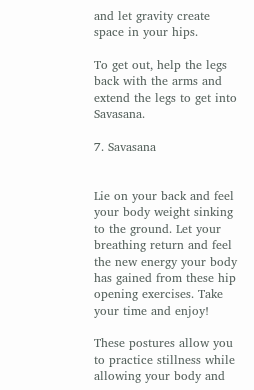and let gravity create space in your hips.

To get out, help the legs back with the arms and extend the legs to get into Savasana.

7. Savasana


Lie on your back and feel your body weight sinking to the ground. Let your breathing return and feel the new energy your body has gained from these hip opening exercises. Take your time and enjoy!

These postures allow you to practice stillness while allowing your body and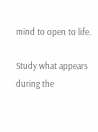mind to open to life.

Study what appears during the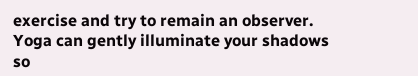exercise and try to remain an observer. Yoga can gently illuminate your shadows so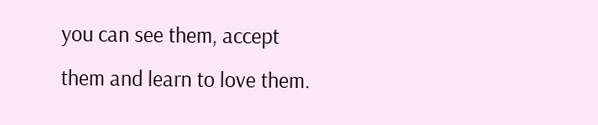you can see them, accept them and learn to love them.